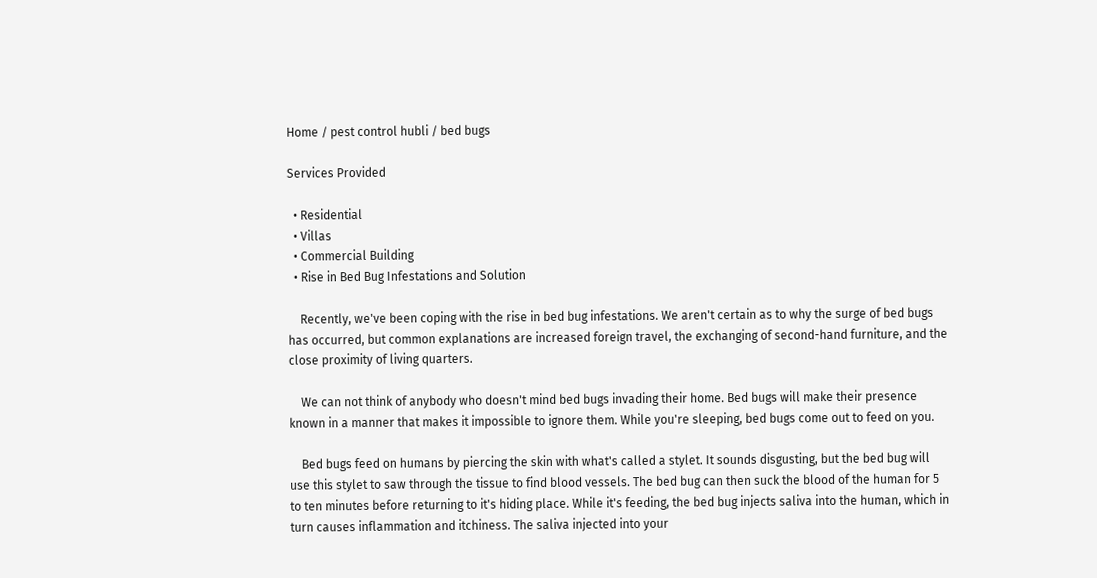Home / pest control hubli / bed bugs

Services Provided

  • Residential
  • Villas
  • Commercial Building
  • Rise in Bed Bug Infestations and Solution

    Recently, we've been coping with the rise in bed bug infestations. We aren't certain as to why the surge of bed bugs has occurred, but common explanations are increased foreign travel, the exchanging of second-hand furniture, and the close proximity of living quarters.

    We can not think of anybody who doesn't mind bed bugs invading their home. Bed bugs will make their presence known in a manner that makes it impossible to ignore them. While you're sleeping, bed bugs come out to feed on you.

    Bed bugs feed on humans by piercing the skin with what's called a stylet. It sounds disgusting, but the bed bug will use this stylet to saw through the tissue to find blood vessels. The bed bug can then suck the blood of the human for 5 to ten minutes before returning to it's hiding place. While it's feeding, the bed bug injects saliva into the human, which in turn causes inflammation and itchiness. The saliva injected into your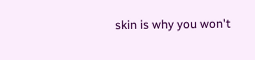skin is why you won't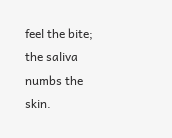feel the bite; the saliva numbs the skin.